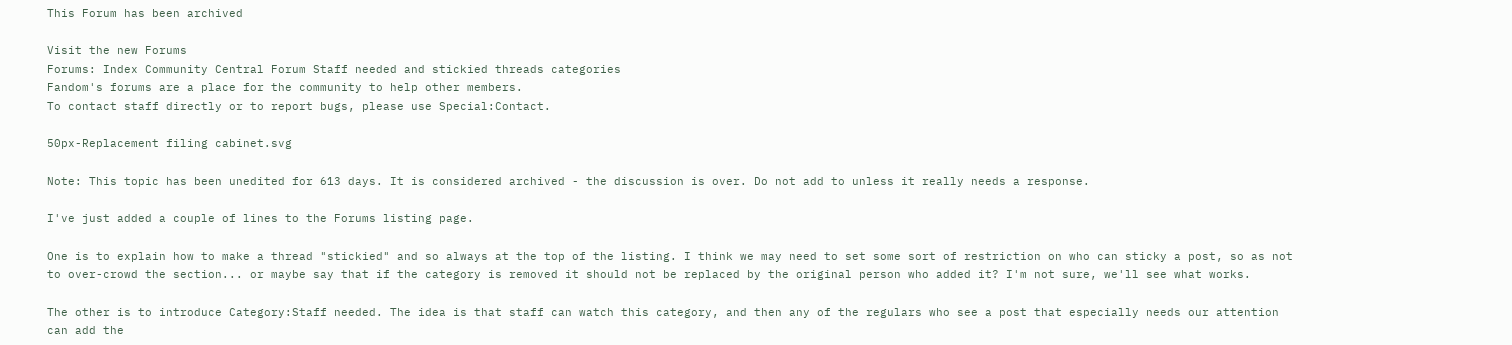This Forum has been archived

Visit the new Forums
Forums: Index Community Central Forum Staff needed and stickied threads categories
Fandom's forums are a place for the community to help other members.
To contact staff directly or to report bugs, please use Special:Contact.

50px-Replacement filing cabinet.svg

Note: This topic has been unedited for 613 days. It is considered archived - the discussion is over. Do not add to unless it really needs a response.

I've just added a couple of lines to the Forums listing page.

One is to explain how to make a thread "stickied" and so always at the top of the listing. I think we may need to set some sort of restriction on who can sticky a post, so as not to over-crowd the section... or maybe say that if the category is removed it should not be replaced by the original person who added it? I'm not sure, we'll see what works.

The other is to introduce Category:Staff needed. The idea is that staff can watch this category, and then any of the regulars who see a post that especially needs our attention can add the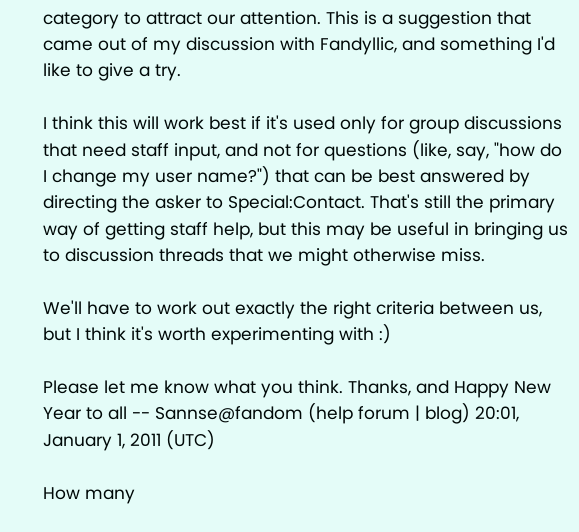category to attract our attention. This is a suggestion that came out of my discussion with Fandyllic, and something I'd like to give a try.

I think this will work best if it's used only for group discussions that need staff input, and not for questions (like, say, "how do I change my user name?") that can be best answered by directing the asker to Special:Contact. That's still the primary way of getting staff help, but this may be useful in bringing us to discussion threads that we might otherwise miss.

We'll have to work out exactly the right criteria between us, but I think it's worth experimenting with :)

Please let me know what you think. Thanks, and Happy New Year to all -- Sannse@fandom (help forum | blog) 20:01, January 1, 2011 (UTC)

How many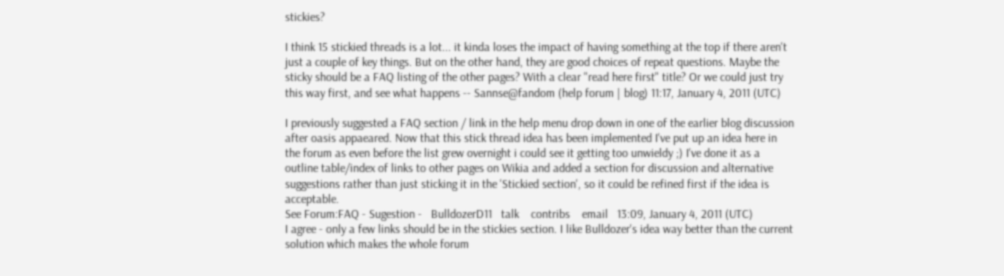stickies?

I think 15 stickied threads is a lot... it kinda loses the impact of having something at the top if there aren't just a couple of key things. But on the other hand, they are good choices of repeat questions. Maybe the sticky should be a FAQ listing of the other pages? With a clear "read here first" title? Or we could just try this way first, and see what happens -- Sannse@fandom (help forum | blog) 11:17, January 4, 2011 (UTC)

I previously suggested a FAQ section / link in the help menu drop down in one of the earlier blog discussion after oasis appaeared. Now that this stick thread idea has been implemented I've put up an idea here in the forum as even before the list grew overnight i could see it getting too unwieldy ;) I've done it as a outline table/index of links to other pages on Wikia and added a section for discussion and alternative suggestions rather than just sticking it in the 'Stickied section', so it could be refined first if the idea is acceptable.
See Forum:FAQ - Sugestion -   BulldozerD11   talk    contribs    email   13:09, January 4, 2011 (UTC)
I agree - only a few links should be in the stickies section. I like Bulldozer's idea way better than the current solution which makes the whole forum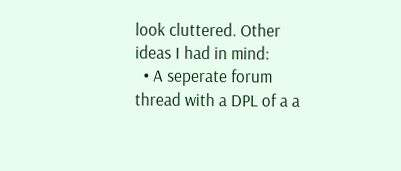look cluttered. Other ideas I had in mind:
  • A seperate forum thread with a DPL of a a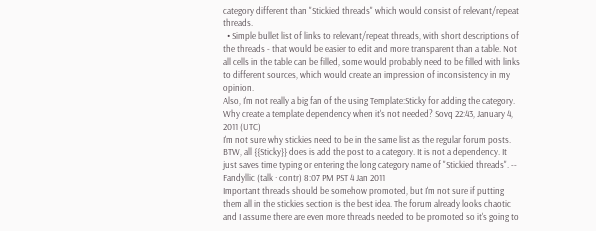category different than "Stickied threads" which would consist of relevant/repeat threads.
  • Simple bullet list of links to relevant/repeat threads, with short descriptions of the threads - that would be easier to edit and more transparent than a table. Not all cells in the table can be filled, some would probably need to be filled with links to different sources, which would create an impression of inconsistency in my opinion.
Also, I'm not really a big fan of the using Template:Sticky for adding the category. Why create a template dependency when it's not needed? Sovq 22:43, January 4, 2011 (UTC)
I'm not sure why stickies need to be in the same list as the regular forum posts. BTW, all {{Sticky}} does is add the post to a category. It is not a dependency. It just saves time typing or entering the long category name of "Stickied threads". -- Fandyllic (talk · contr) 8:07 PM PST 4 Jan 2011
Important threads should be somehow promoted, but I'm not sure if putting them all in the stickies section is the best idea. The forum already looks chaotic and I assume there are even more threads needed to be promoted so it's going to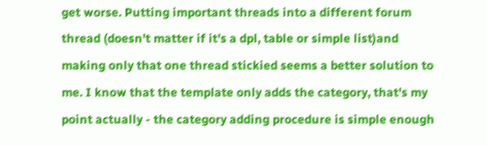get worse. Putting important threads into a different forum thread (doesn't matter if it's a dpl, table or simple list)and making only that one thread stickied seems a better solution to me. I know that the template only adds the category, that's my point actually - the category adding procedure is simple enough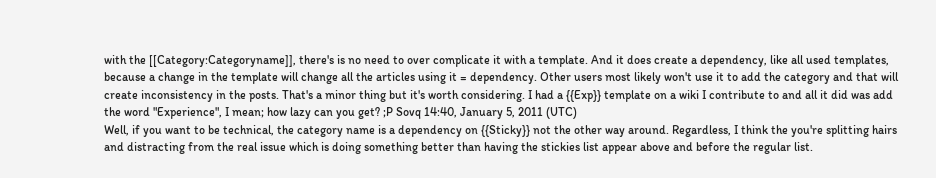with the [[Category:Categoryname]], there's is no need to over complicate it with a template. And it does create a dependency, like all used templates, because a change in the template will change all the articles using it = dependency. Other users most likely won't use it to add the category and that will create inconsistency in the posts. That's a minor thing but it's worth considering. I had a {{Exp}} template on a wiki I contribute to and all it did was add the word "Experience", I mean; how lazy can you get? ;P Sovq 14:40, January 5, 2011 (UTC)
Well, if you want to be technical, the category name is a dependency on {{Sticky}} not the other way around. Regardless, I think the you're splitting hairs and distracting from the real issue which is doing something better than having the stickies list appear above and before the regular list.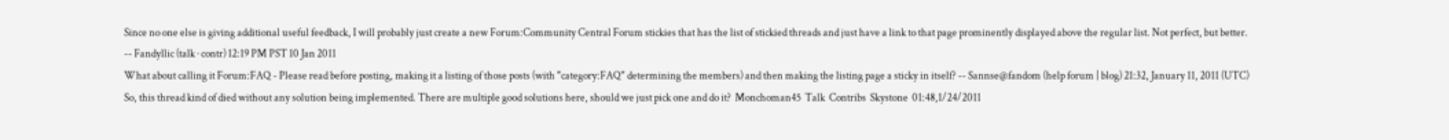Since no one else is giving additional useful feedback, I will probably just create a new Forum:Community Central Forum stickies that has the list of stickied threads and just have a link to that page prominently displayed above the regular list. Not perfect, but better. -- Fandyllic (talk · contr) 12:19 PM PST 10 Jan 2011
What about calling it Forum:FAQ - Please read before posting, making it a listing of those posts (with "category:FAQ" determining the members) and then making the listing page a sticky in itself? -- Sannse@fandom (help forum | blog) 21:32, January 11, 2011 (UTC)
So, this thread kind of died without any solution being implemented. There are multiple good solutions here, should we just pick one and do it?  Monchoman45  Talk  Contribs  Skystone  01:48,1/24/2011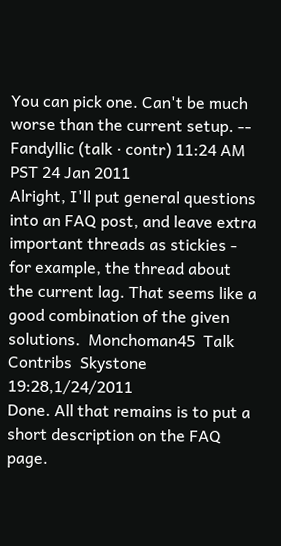You can pick one. Can't be much worse than the current setup. -- Fandyllic (talk · contr) 11:24 AM PST 24 Jan 2011
Alright, I'll put general questions into an FAQ post, and leave extra important threads as stickies - for example, the thread about the current lag. That seems like a good combination of the given solutions.  Monchoman45  Talk  Contribs  Skystone  19:28,1/24/2011
Done. All that remains is to put a short description on the FAQ page.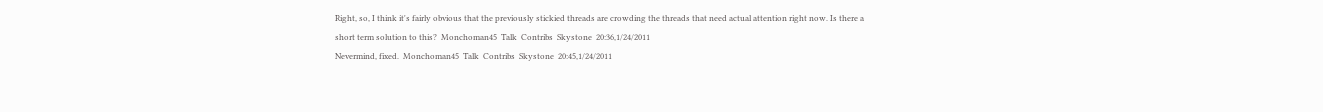Right, so, I think it's fairly obvious that the previously stickied threads are crowding the threads that need actual attention right now. Is there a short term solution to this?  Monchoman45  Talk  Contribs  Skystone  20:36,1/24/2011
Nevermind, fixed.  Monchoman45  Talk  Contribs  Skystone  20:45,1/24/2011